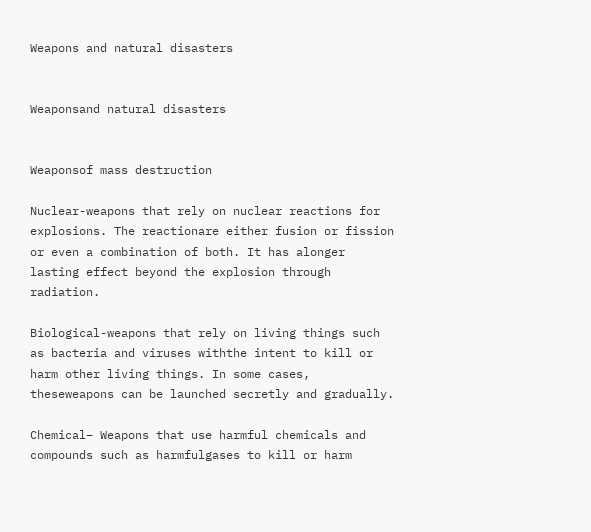Weapons and natural disasters


Weaponsand natural disasters


Weaponsof mass destruction

Nuclear-weapons that rely on nuclear reactions for explosions. The reactionare either fusion or fission or even a combination of both. It has alonger lasting effect beyond the explosion through radiation.

Biological-weapons that rely on living things such as bacteria and viruses withthe intent to kill or harm other living things. In some cases, theseweapons can be launched secretly and gradually.

Chemical– Weapons that use harmful chemicals and compounds such as harmfulgases to kill or harm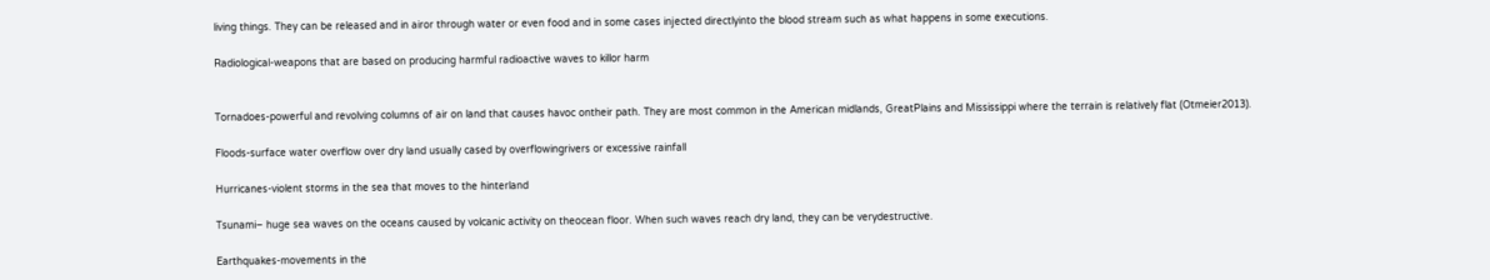living things. They can be released and in airor through water or even food and in some cases injected directlyinto the blood stream such as what happens in some executions.

Radiological-weapons that are based on producing harmful radioactive waves to killor harm


Tornadoes-powerful and revolving columns of air on land that causes havoc ontheir path. They are most common in the American midlands, GreatPlains and Mississippi where the terrain is relatively flat (Otmeier2013).

Floods-surface water overflow over dry land usually cased by overflowingrivers or excessive rainfall

Hurricanes-violent storms in the sea that moves to the hinterland

Tsunami– huge sea waves on the oceans caused by volcanic activity on theocean floor. When such waves reach dry land, they can be verydestructive.

Earthquakes-movements in the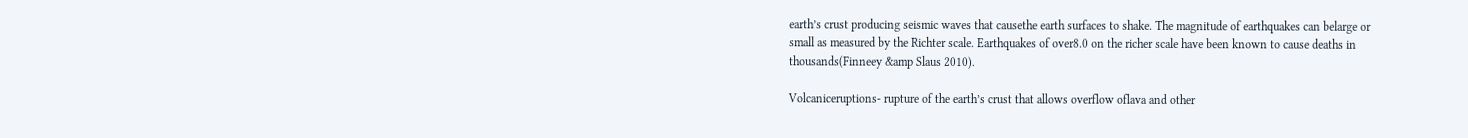earth’s crust producing seismic waves that causethe earth surfaces to shake. The magnitude of earthquakes can belarge or small as measured by the Richter scale. Earthquakes of over8.0 on the richer scale have been known to cause deaths in thousands(Finneey &amp Slaus 2010).

Volcaniceruptions- rupture of the earth’s crust that allows overflow oflava and other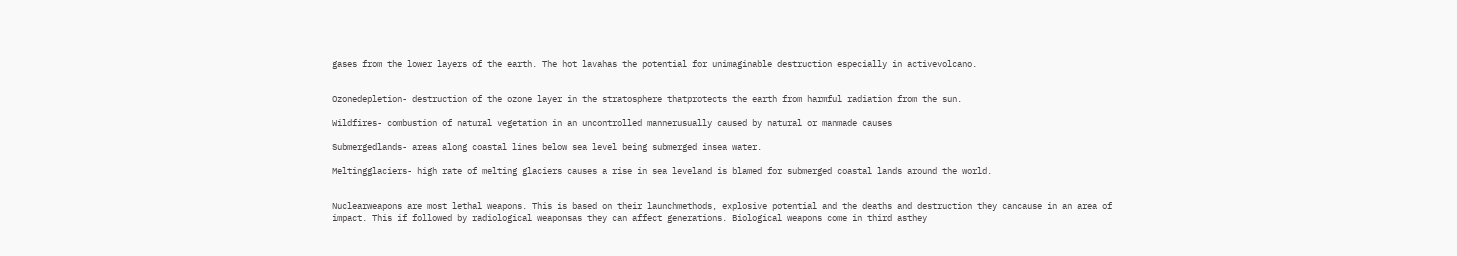gases from the lower layers of the earth. The hot lavahas the potential for unimaginable destruction especially in activevolcano.


Ozonedepletion- destruction of the ozone layer in the stratosphere thatprotects the earth from harmful radiation from the sun.

Wildfires- combustion of natural vegetation in an uncontrolled mannerusually caused by natural or manmade causes

Submergedlands- areas along coastal lines below sea level being submerged insea water.

Meltingglaciers- high rate of melting glaciers causes a rise in sea leveland is blamed for submerged coastal lands around the world.


Nuclearweapons are most lethal weapons. This is based on their launchmethods, explosive potential and the deaths and destruction they cancause in an area of impact. This if followed by radiological weaponsas they can affect generations. Biological weapons come in third asthey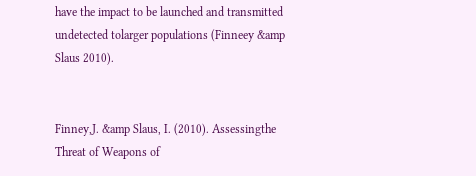have the impact to be launched and transmitted undetected tolarger populations (Finneey &amp Slaus 2010).


Finney,J. &amp Slaus, I. (2010). Assessingthe Threat of Weapons of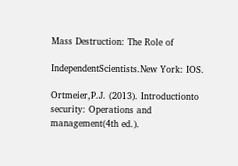Mass Destruction: The Role of

IndependentScientists.New York: IOS.

Ortmeier,P.J. (2013). Introductionto security: Operations and management(4th ed.).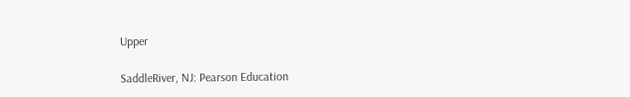Upper

SaddleRiver, NJ: Pearson Education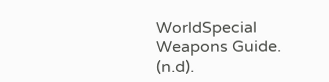WorldSpecial Weapons Guide. (n.d).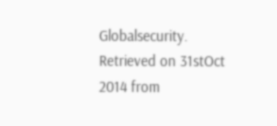Globalsecurity. Retrieved on 31stOct 2014 from